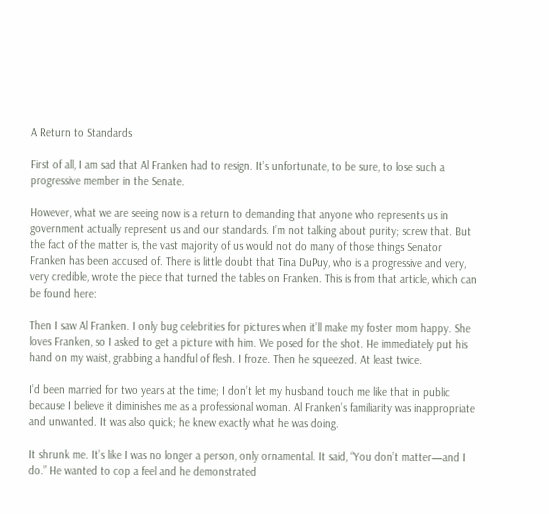A Return to Standards

First of all, I am sad that Al Franken had to resign. It’s unfortunate, to be sure, to lose such a progressive member in the Senate.

However, what we are seeing now is a return to demanding that anyone who represents us in government actually represent us and our standards. I’m not talking about purity; screw that. But the fact of the matter is, the vast majority of us would not do many of those things Senator Franken has been accused of. There is little doubt that Tina DuPuy, who is a progressive and very, very credible, wrote the piece that turned the tables on Franken. This is from that article, which can be found here:

Then I saw Al Franken. I only bug celebrities for pictures when it’ll make my foster mom happy. She loves Franken, so I asked to get a picture with him. We posed for the shot. He immediately put his hand on my waist, grabbing a handful of flesh. I froze. Then he squeezed. At least twice.

I’d been married for two years at the time; I don’t let my husband touch me like that in public because I believe it diminishes me as a professional woman. Al Franken’s familiarity was inappropriate and unwanted. It was also quick; he knew exactly what he was doing.

It shrunk me. It’s like I was no longer a person, only ornamental. It said, “You don’t matter—and I do.” He wanted to cop a feel and he demonstrated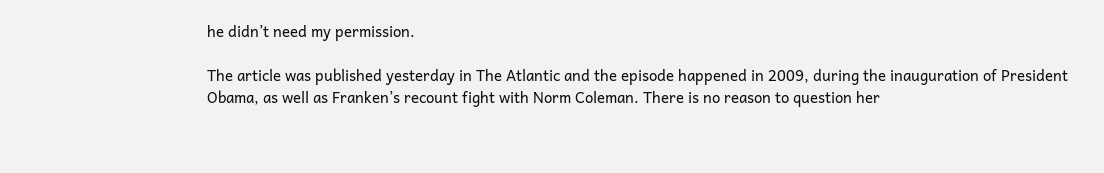he didn’t need my permission.

The article was published yesterday in The Atlantic and the episode happened in 2009, during the inauguration of President Obama, as well as Franken’s recount fight with Norm Coleman. There is no reason to question her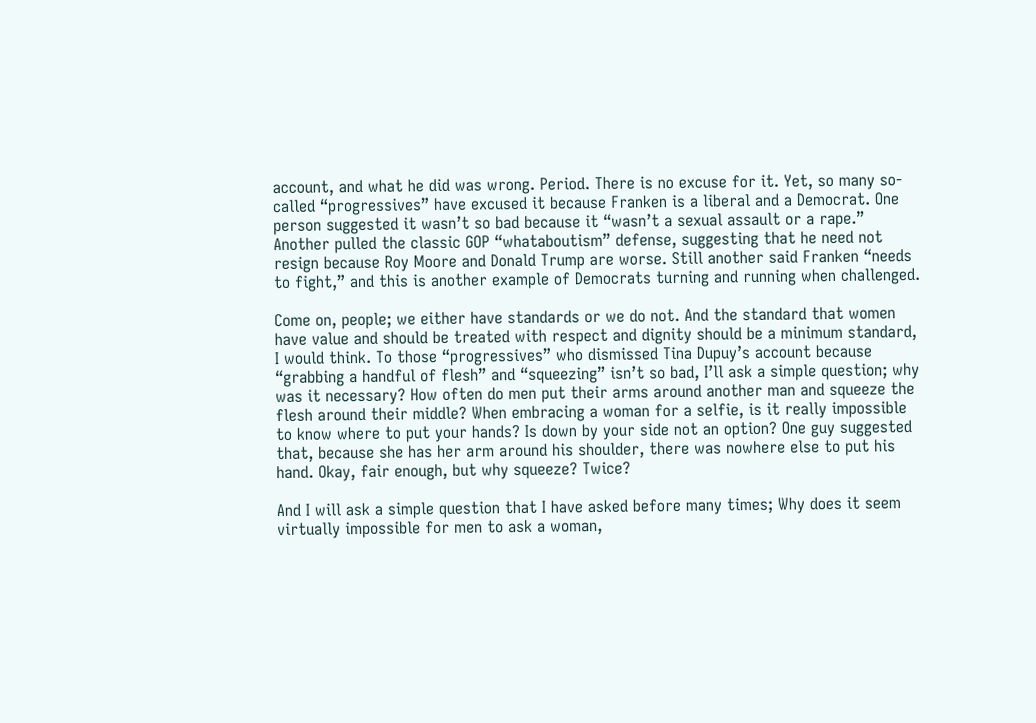account, and what he did was wrong. Period. There is no excuse for it. Yet, so many so-called “progressives” have excused it because Franken is a liberal and a Democrat. One person suggested it wasn’t so bad because it “wasn’t a sexual assault or a rape.” Another pulled the classic GOP “whataboutism” defense, suggesting that he need not resign because Roy Moore and Donald Trump are worse. Still another said Franken “needs to fight,” and this is another example of Democrats turning and running when challenged.

Come on, people; we either have standards or we do not. And the standard that women have value and should be treated with respect and dignity should be a minimum standard, I would think. To those “progressives” who dismissed Tina Dupuy’s account because “grabbing a handful of flesh” and “squeezing” isn’t so bad, I’ll ask a simple question; why was it necessary? How often do men put their arms around another man and squeeze the flesh around their middle? When embracing a woman for a selfie, is it really impossible to know where to put your hands? Is down by your side not an option? One guy suggested that, because she has her arm around his shoulder, there was nowhere else to put his hand. Okay, fair enough, but why squeeze? Twice?

And I will ask a simple question that I have asked before many times; Why does it seem virtually impossible for men to ask a woman,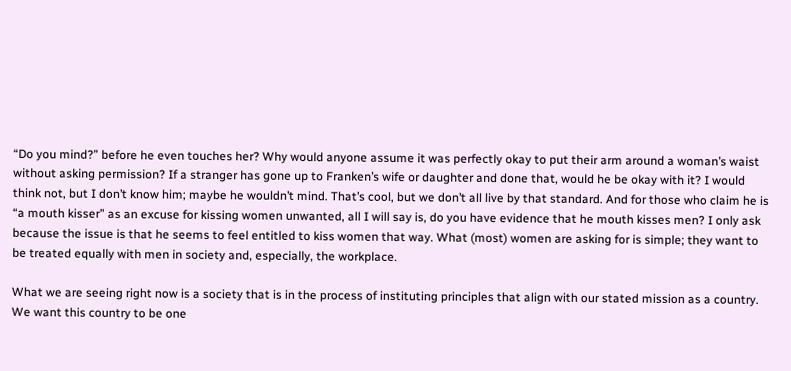“Do you mind?” before he even touches her? Why would anyone assume it was perfectly okay to put their arm around a woman’s waist without asking permission? If a stranger has gone up to Franken’s wife or daughter and done that, would he be okay with it? I would think not, but I don’t know him; maybe he wouldn’t mind. That’s cool, but we don’t all live by that standard. And for those who claim he is “a mouth kisser” as an excuse for kissing women unwanted, all I will say is, do you have evidence that he mouth kisses men? I only ask because the issue is that he seems to feel entitled to kiss women that way. What (most) women are asking for is simple; they want to be treated equally with men in society and, especially, the workplace.

What we are seeing right now is a society that is in the process of instituting principles that align with our stated mission as a country. We want this country to be one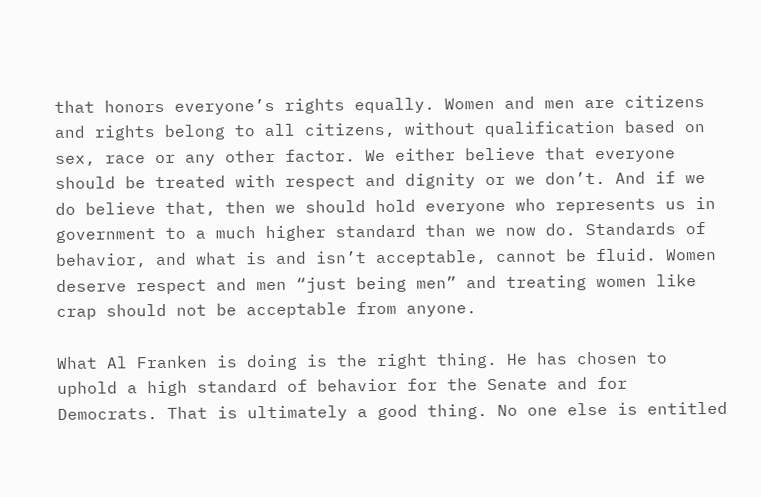that honors everyone’s rights equally. Women and men are citizens and rights belong to all citizens, without qualification based on sex, race or any other factor. We either believe that everyone should be treated with respect and dignity or we don’t. And if we do believe that, then we should hold everyone who represents us in government to a much higher standard than we now do. Standards of behavior, and what is and isn’t acceptable, cannot be fluid. Women deserve respect and men “just being men” and treating women like crap should not be acceptable from anyone.

What Al Franken is doing is the right thing. He has chosen to uphold a high standard of behavior for the Senate and for Democrats. That is ultimately a good thing. No one else is entitled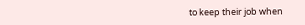to keep their job when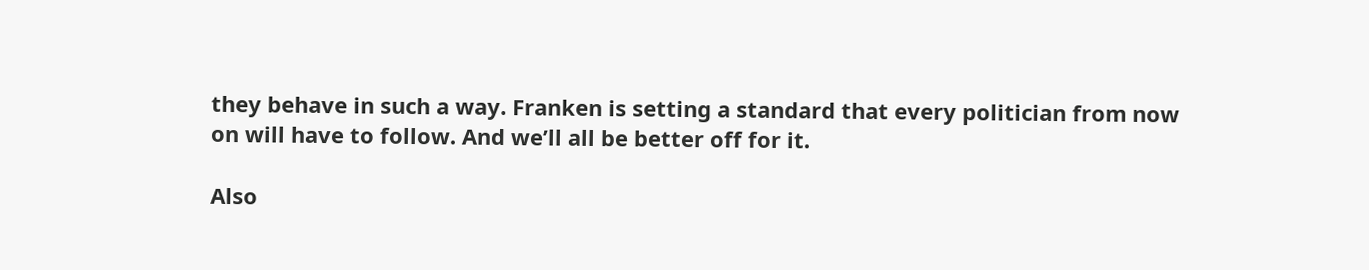they behave in such a way. Franken is setting a standard that every politician from now on will have to follow. And we’ll all be better off for it.

Also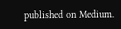published on Medium.